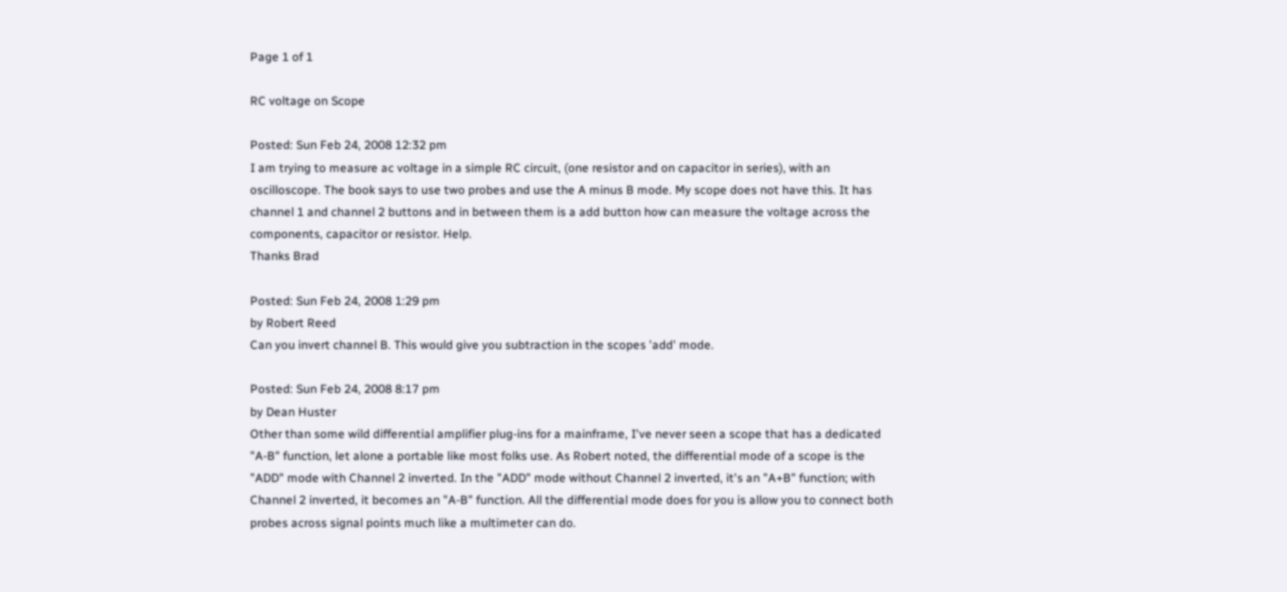Page 1 of 1

RC voltage on Scope

Posted: Sun Feb 24, 2008 12:32 pm
I am trying to measure ac voltage in a simple RC circuit, (one resistor and on capacitor in series), with an oscilloscope. The book says to use two probes and use the A minus B mode. My scope does not have this. It has channel 1 and channel 2 buttons and in between them is a add button how can measure the voltage across the components, capacitor or resistor. Help.
Thanks Brad

Posted: Sun Feb 24, 2008 1:29 pm
by Robert Reed
Can you invert channel B. This would give you subtraction in the scopes 'add' mode.

Posted: Sun Feb 24, 2008 8:17 pm
by Dean Huster
Other than some wild differential amplifier plug-ins for a mainframe, I've never seen a scope that has a dedicated "A-B" function, let alone a portable like most folks use. As Robert noted, the differential mode of a scope is the "ADD" mode with Channel 2 inverted. In the "ADD" mode without Channel 2 inverted, it's an "A+B" function; with Channel 2 inverted, it becomes an "A-B" function. All the differential mode does for you is allow you to connect both probes across signal points much like a multimeter can do.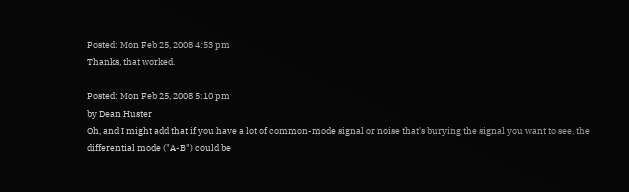Posted: Mon Feb 25, 2008 4:53 pm
Thanks, that worked.

Posted: Mon Feb 25, 2008 5:10 pm
by Dean Huster
Oh, and I might add that if you have a lot of common-mode signal or noise that's burying the signal you want to see, the differential mode ("A-B") could be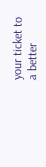your ticket to a better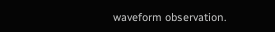waveform observation.